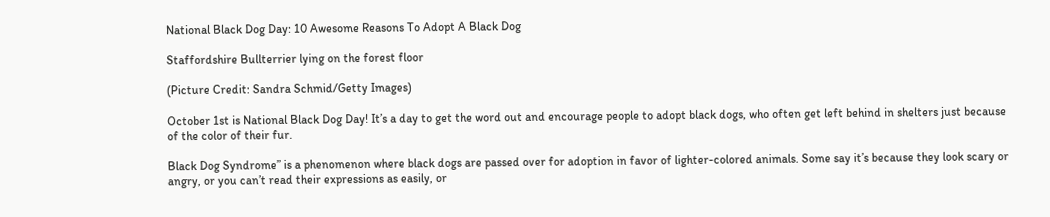National Black Dog Day: 10 Awesome Reasons To Adopt A Black Dog

Staffordshire Bullterrier lying on the forest floor

(Picture Credit: Sandra Schmid/Getty Images)

October 1st is National Black Dog Day! It’s a day to get the word out and encourage people to adopt black dogs, who often get left behind in shelters just because of the color of their fur.

Black Dog Syndrome” is a phenomenon where black dogs are passed over for adoption in favor of lighter-colored animals. Some say it’s because they look scary or angry, or you can’t read their expressions as easily, or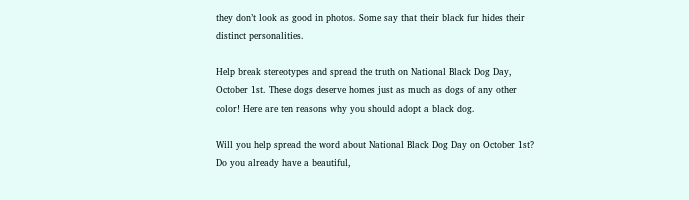they don’t look as good in photos. Some say that their black fur hides their distinct personalities.

Help break stereotypes and spread the truth on National Black Dog Day, October 1st. These dogs deserve homes just as much as dogs of any other color! Here are ten reasons why you should adopt a black dog.

Will you help spread the word about National Black Dog Day on October 1st? Do you already have a beautiful,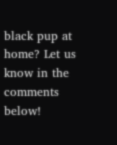black pup at home? Let us know in the comments below!